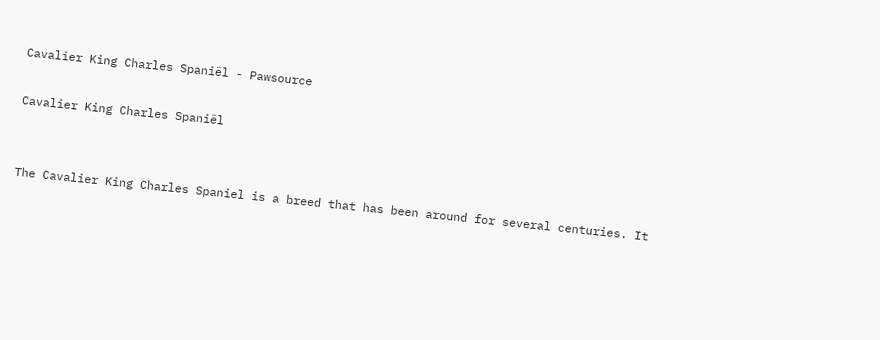Cavalier King Charles Spaniël - Pawsource

Cavalier King Charles Spaniël


The Cavalier King Charles Spaniel is a breed that has been around for several centuries. It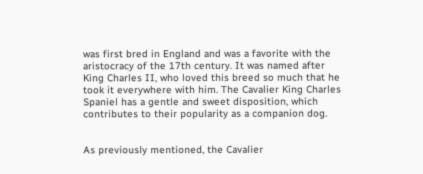was first bred in England and was a favorite with the aristocracy of the 17th century. It was named after King Charles II, who loved this breed so much that he took it everywhere with him. The Cavalier King Charles Spaniel has a gentle and sweet disposition, which contributes to their popularity as a companion dog.


As previously mentioned, the Cavalier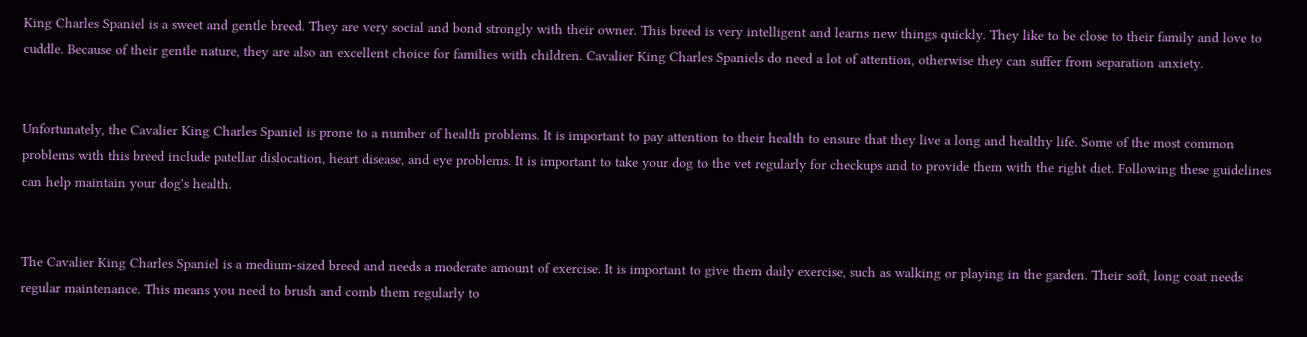King Charles Spaniel is a sweet and gentle breed. They are very social and bond strongly with their owner. This breed is very intelligent and learns new things quickly. They like to be close to their family and love to cuddle. Because of their gentle nature, they are also an excellent choice for families with children. Cavalier King Charles Spaniels do need a lot of attention, otherwise they can suffer from separation anxiety.


Unfortunately, the Cavalier King Charles Spaniel is prone to a number of health problems. It is important to pay attention to their health to ensure that they live a long and healthy life. Some of the most common problems with this breed include patellar dislocation, heart disease, and eye problems. It is important to take your dog to the vet regularly for checkups and to provide them with the right diet. Following these guidelines can help maintain your dog's health.


The Cavalier King Charles Spaniel is a medium-sized breed and needs a moderate amount of exercise. It is important to give them daily exercise, such as walking or playing in the garden. Their soft, long coat needs regular maintenance. This means you need to brush and comb them regularly to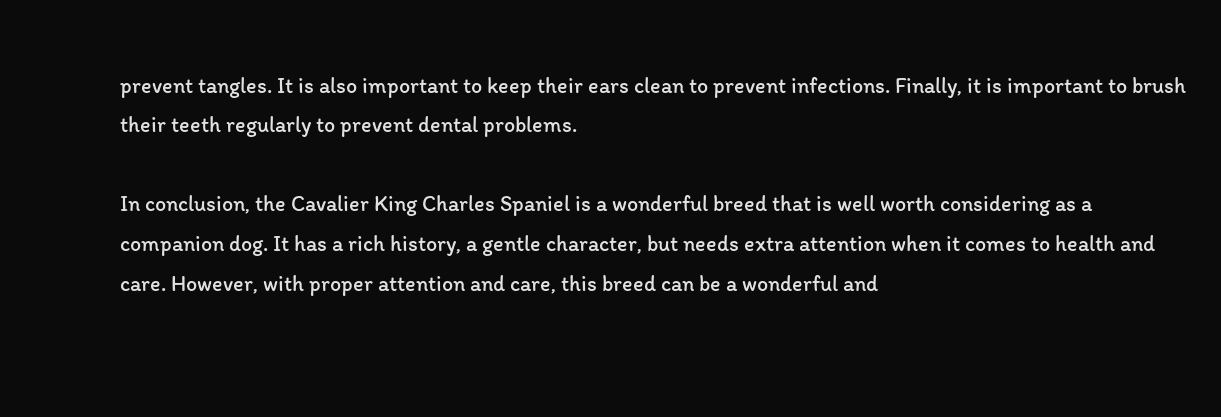prevent tangles. It is also important to keep their ears clean to prevent infections. Finally, it is important to brush their teeth regularly to prevent dental problems.

In conclusion, the Cavalier King Charles Spaniel is a wonderful breed that is well worth considering as a companion dog. It has a rich history, a gentle character, but needs extra attention when it comes to health and care. However, with proper attention and care, this breed can be a wonderful and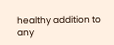healthy addition to any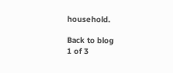household.

Back to blog
1 of 3